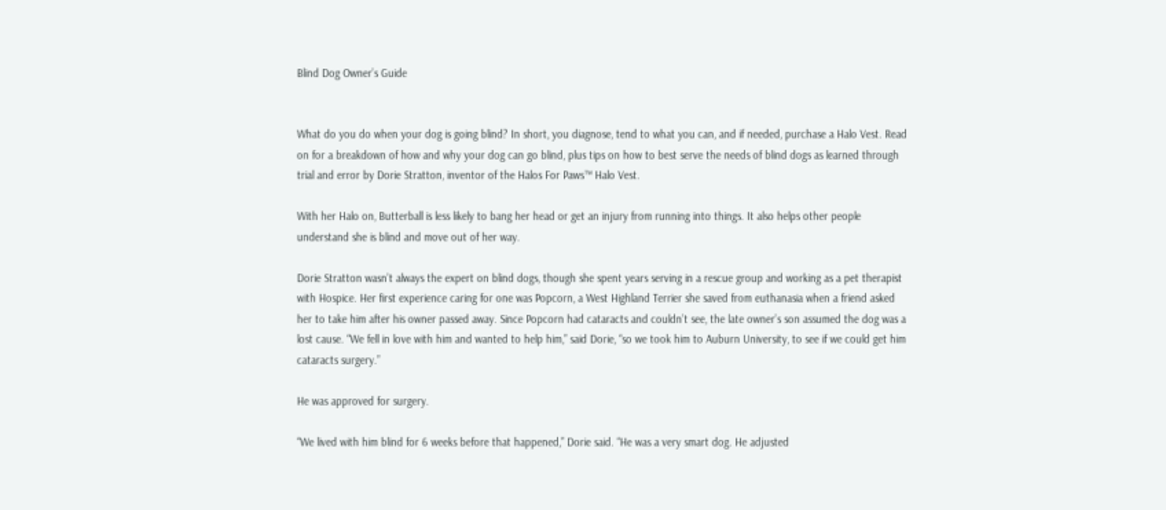Blind Dog Owner’s Guide


What do you do when your dog is going blind? In short, you diagnose, tend to what you can, and if needed, purchase a Halo Vest. Read on for a breakdown of how and why your dog can go blind, plus tips on how to best serve the needs of blind dogs as learned through trial and error by Dorie Stratton, inventor of the Halos For Paws™ Halo Vest.

With her Halo on, Butterball is less likely to bang her head or get an injury from running into things. It also helps other people understand she is blind and move out of her way.

Dorie Stratton wasn’t always the expert on blind dogs, though she spent years serving in a rescue group and working as a pet therapist with Hospice. Her first experience caring for one was Popcorn, a West Highland Terrier she saved from euthanasia when a friend asked her to take him after his owner passed away. Since Popcorn had cataracts and couldn’t see, the late owner’s son assumed the dog was a lost cause. “We fell in love with him and wanted to help him,” said Dorie, “so we took him to Auburn University, to see if we could get him cataracts surgery.”

He was approved for surgery.

“We lived with him blind for 6 weeks before that happened,” Dorie said. “He was a very smart dog. He adjusted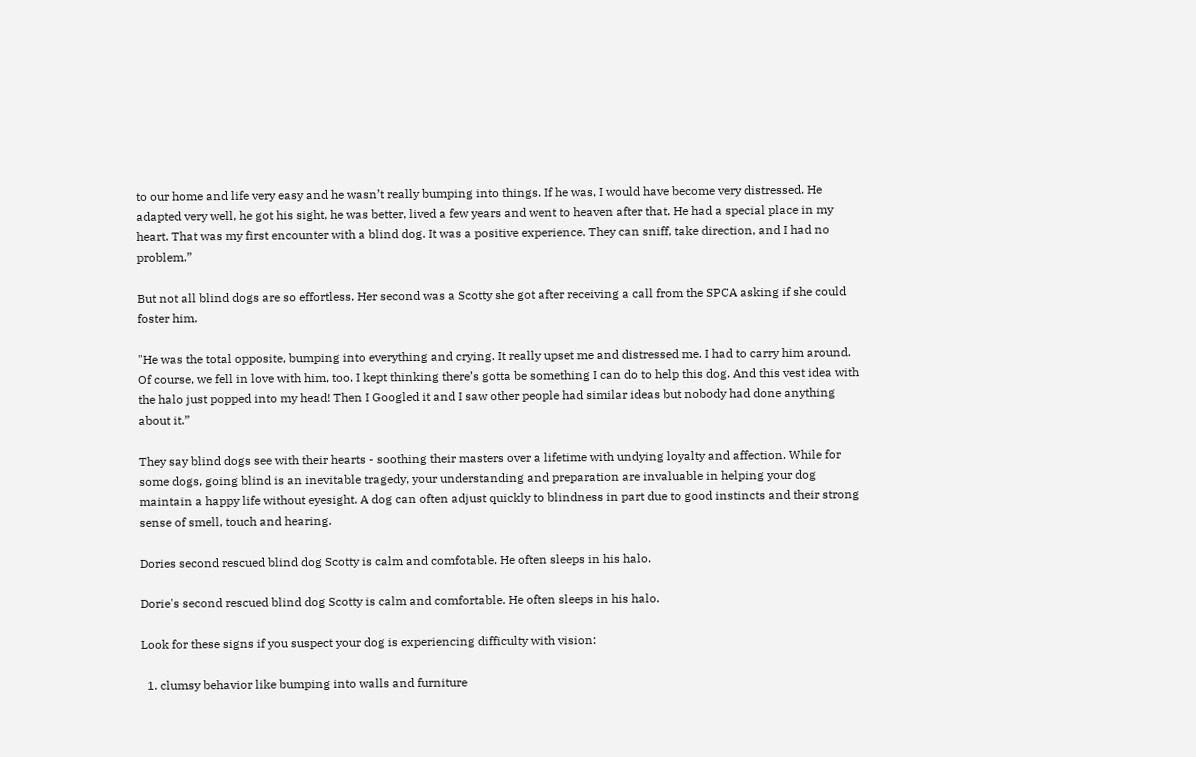to our home and life very easy and he wasn’t really bumping into things. If he was, I would have become very distressed. He adapted very well, he got his sight, he was better, lived a few years and went to heaven after that. He had a special place in my heart. That was my first encounter with a blind dog. It was a positive experience. They can sniff, take direction, and I had no problem.”

But not all blind dogs are so effortless. Her second was a Scotty she got after receiving a call from the SPCA asking if she could foster him.

"He was the total opposite, bumping into everything and crying. It really upset me and distressed me. I had to carry him around. Of course, we fell in love with him, too. I kept thinking there’s gotta be something I can do to help this dog. And this vest idea with the halo just popped into my head! Then I Googled it and I saw other people had similar ideas but nobody had done anything about it.”

They say blind dogs see with their hearts - soothing their masters over a lifetime with undying loyalty and affection. While for some dogs, going blind is an inevitable tragedy, your understanding and preparation are invaluable in helping your dog maintain a happy life without eyesight. A dog can often adjust quickly to blindness in part due to good instincts and their strong sense of smell, touch and hearing.

Dories second rescued blind dog Scotty is calm and comfotable. He often sleeps in his halo.

Dorie's second rescued blind dog Scotty is calm and comfortable. He often sleeps in his halo.

Look for these signs if you suspect your dog is experiencing difficulty with vision:

  1. clumsy behavior like bumping into walls and furniture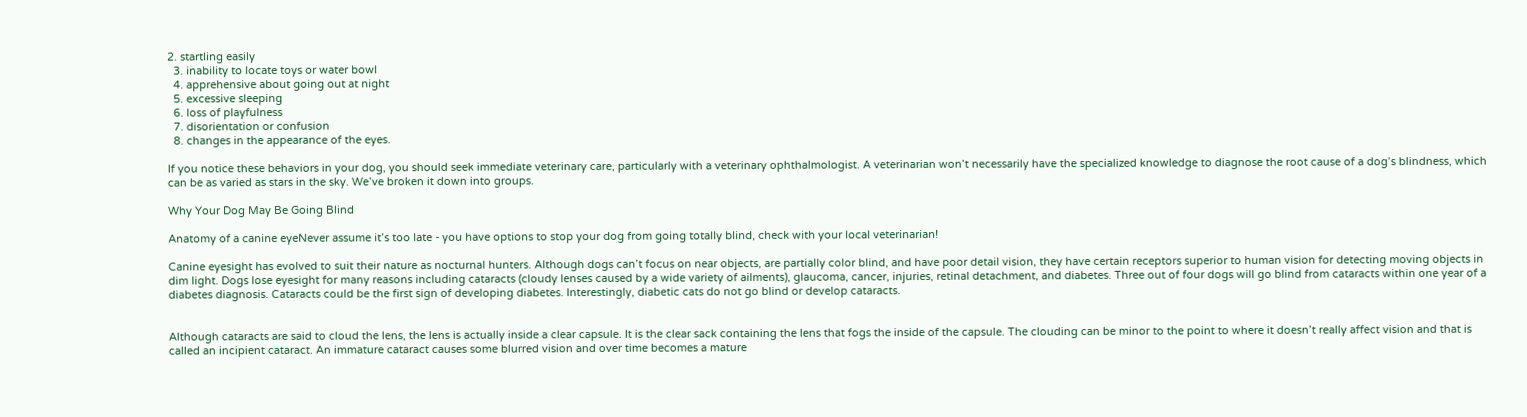2. startling easily
  3. inability to locate toys or water bowl
  4. apprehensive about going out at night
  5. excessive sleeping
  6. loss of playfulness
  7. disorientation or confusion
  8. changes in the appearance of the eyes.

If you notice these behaviors in your dog, you should seek immediate veterinary care, particularly with a veterinary ophthalmologist. A veterinarian won’t necessarily have the specialized knowledge to diagnose the root cause of a dog’s blindness, which can be as varied as stars in the sky. We’ve broken it down into groups.

Why Your Dog May Be Going Blind

Anatomy of a canine eyeNever assume it’s too late - you have options to stop your dog from going totally blind, check with your local veterinarian!

Canine eyesight has evolved to suit their nature as nocturnal hunters. Although dogs can’t focus on near objects, are partially color blind, and have poor detail vision, they have certain receptors superior to human vision for detecting moving objects in dim light. Dogs lose eyesight for many reasons including cataracts (cloudy lenses caused by a wide variety of ailments), glaucoma, cancer, injuries, retinal detachment, and diabetes. Three out of four dogs will go blind from cataracts within one year of a diabetes diagnosis. Cataracts could be the first sign of developing diabetes. Interestingly, diabetic cats do not go blind or develop cataracts.


Although cataracts are said to cloud the lens, the lens is actually inside a clear capsule. It is the clear sack containing the lens that fogs the inside of the capsule. The clouding can be minor to the point to where it doesn’t really affect vision and that is called an incipient cataract. An immature cataract causes some blurred vision and over time becomes a mature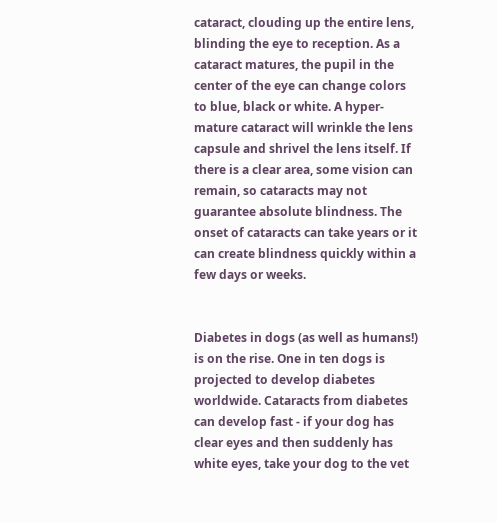cataract, clouding up the entire lens, blinding the eye to reception. As a cataract matures, the pupil in the center of the eye can change colors to blue, black or white. A hyper-mature cataract will wrinkle the lens capsule and shrivel the lens itself. If there is a clear area, some vision can remain, so cataracts may not guarantee absolute blindness. The onset of cataracts can take years or it can create blindness quickly within a few days or weeks.


Diabetes in dogs (as well as humans!) is on the rise. One in ten dogs is projected to develop diabetes worldwide. Cataracts from diabetes can develop fast - if your dog has clear eyes and then suddenly has white eyes, take your dog to the vet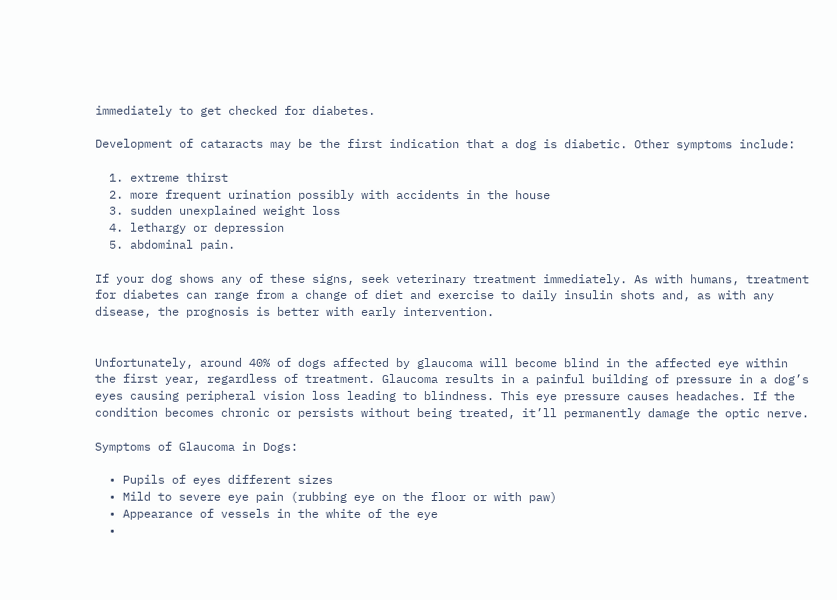immediately to get checked for diabetes.

Development of cataracts may be the first indication that a dog is diabetic. Other symptoms include:

  1. extreme thirst
  2. more frequent urination possibly with accidents in the house
  3. sudden unexplained weight loss
  4. lethargy or depression
  5. abdominal pain.

If your dog shows any of these signs, seek veterinary treatment immediately. As with humans, treatment for diabetes can range from a change of diet and exercise to daily insulin shots and, as with any disease, the prognosis is better with early intervention.


Unfortunately, around 40% of dogs affected by glaucoma will become blind in the affected eye within the first year, regardless of treatment. Glaucoma results in a painful building of pressure in a dog’s eyes causing peripheral vision loss leading to blindness. This eye pressure causes headaches. If the condition becomes chronic or persists without being treated, it’ll permanently damage the optic nerve.

Symptoms of Glaucoma in Dogs:

  • Pupils of eyes different sizes
  • Mild to severe eye pain (rubbing eye on the floor or with paw)
  • Appearance of vessels in the white of the eye
  •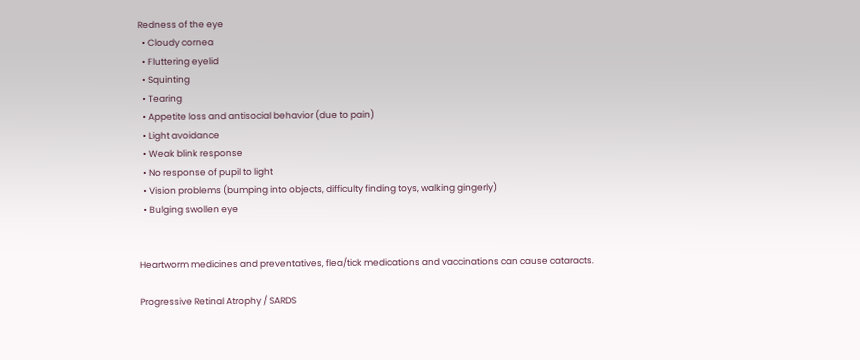Redness of the eye
  • Cloudy cornea
  • Fluttering eyelid
  • Squinting
  • Tearing
  • Appetite loss and antisocial behavior (due to pain)
  • Light avoidance
  • Weak blink response
  • No response of pupil to light
  • Vision problems (bumping into objects, difficulty finding toys, walking gingerly)
  • Bulging swollen eye


Heartworm medicines and preventatives, flea/tick medications and vaccinations can cause cataracts.

Progressive Retinal Atrophy / SARDS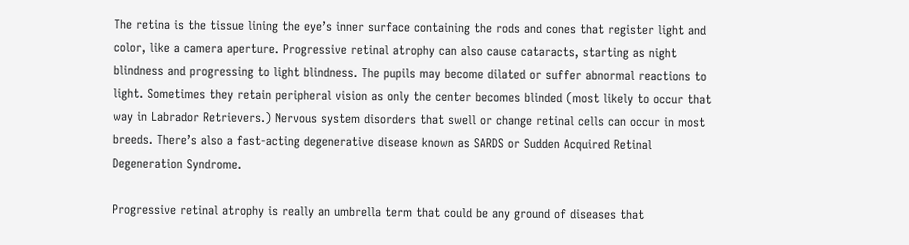The retina is the tissue lining the eye’s inner surface containing the rods and cones that register light and color, like a camera aperture. Progressive retinal atrophy can also cause cataracts, starting as night blindness and progressing to light blindness. The pupils may become dilated or suffer abnormal reactions to light. Sometimes they retain peripheral vision as only the center becomes blinded (most likely to occur that way in Labrador Retrievers.) Nervous system disorders that swell or change retinal cells can occur in most breeds. There’s also a fast-acting degenerative disease known as SARDS or Sudden Acquired Retinal Degeneration Syndrome.

Progressive retinal atrophy is really an umbrella term that could be any ground of diseases that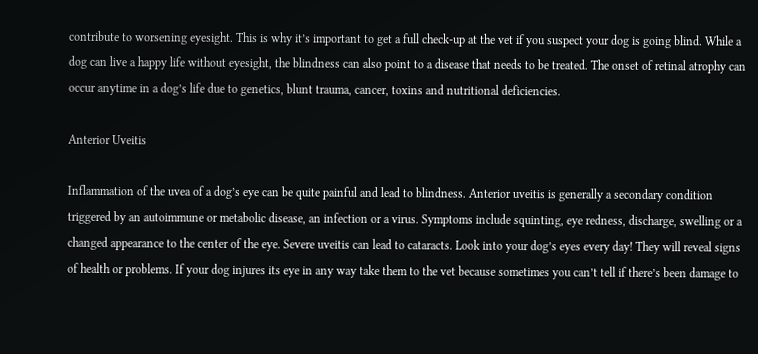contribute to worsening eyesight. This is why it’s important to get a full check-up at the vet if you suspect your dog is going blind. While a dog can live a happy life without eyesight, the blindness can also point to a disease that needs to be treated. The onset of retinal atrophy can occur anytime in a dog’s life due to genetics, blunt trauma, cancer, toxins and nutritional deficiencies.

Anterior Uveitis

Inflammation of the uvea of a dog’s eye can be quite painful and lead to blindness. Anterior uveitis is generally a secondary condition triggered by an autoimmune or metabolic disease, an infection or a virus. Symptoms include squinting, eye redness, discharge, swelling or a changed appearance to the center of the eye. Severe uveitis can lead to cataracts. Look into your dog’s eyes every day! They will reveal signs of health or problems. If your dog injures its eye in any way take them to the vet because sometimes you can’t tell if there’s been damage to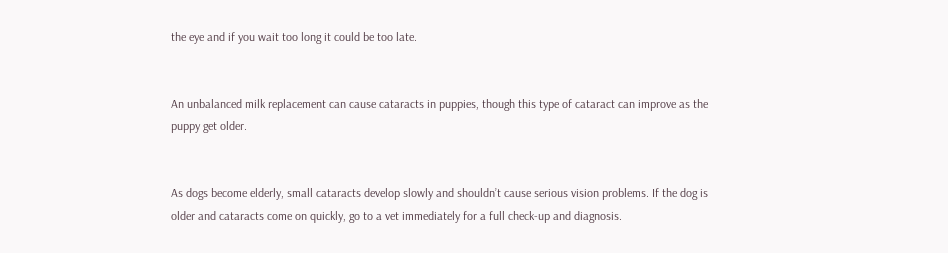the eye and if you wait too long it could be too late.


An unbalanced milk replacement can cause cataracts in puppies, though this type of cataract can improve as the puppy get older.


As dogs become elderly, small cataracts develop slowly and shouldn’t cause serious vision problems. If the dog is older and cataracts come on quickly, go to a vet immediately for a full check-up and diagnosis.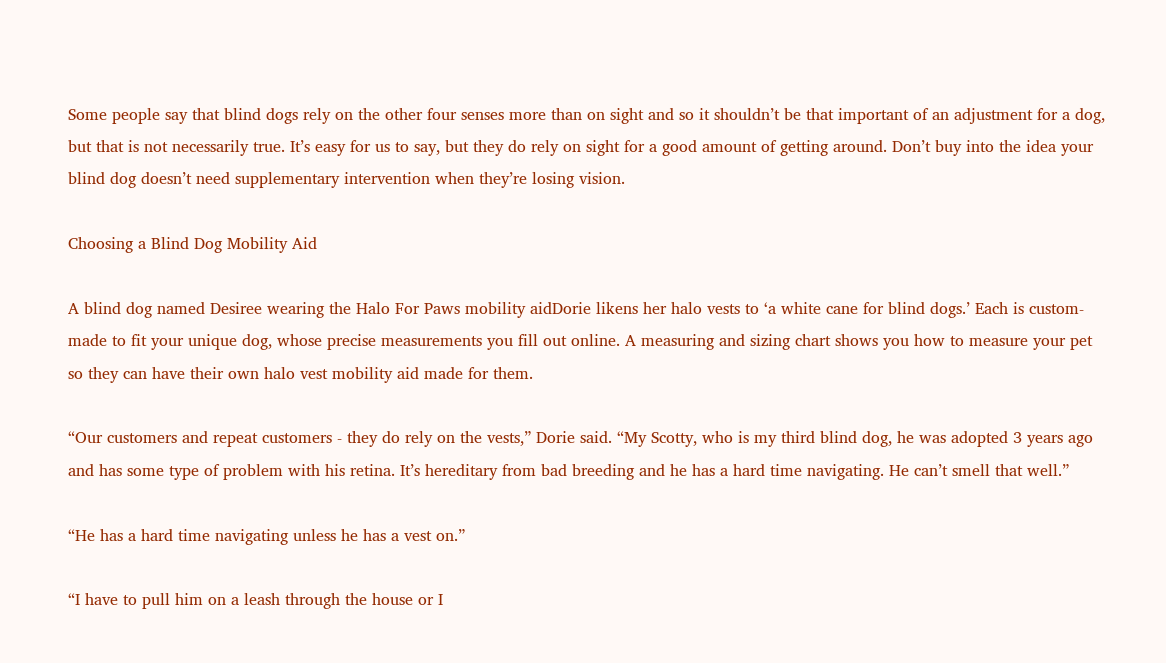Some people say that blind dogs rely on the other four senses more than on sight and so it shouldn’t be that important of an adjustment for a dog, but that is not necessarily true. It’s easy for us to say, but they do rely on sight for a good amount of getting around. Don’t buy into the idea your blind dog doesn’t need supplementary intervention when they’re losing vision.

Choosing a Blind Dog Mobility Aid

A blind dog named Desiree wearing the Halo For Paws mobility aidDorie likens her halo vests to ‘a white cane for blind dogs.’ Each is custom-made to fit your unique dog, whose precise measurements you fill out online. A measuring and sizing chart shows you how to measure your pet so they can have their own halo vest mobility aid made for them.

“Our customers and repeat customers - they do rely on the vests,” Dorie said. “My Scotty, who is my third blind dog, he was adopted 3 years ago and has some type of problem with his retina. It’s hereditary from bad breeding and he has a hard time navigating. He can’t smell that well.”

“He has a hard time navigating unless he has a vest on.”

“I have to pull him on a leash through the house or I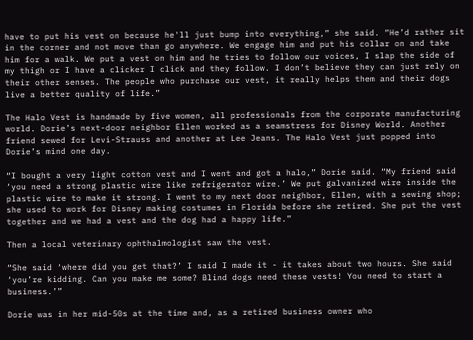have to put his vest on because he'll just bump into everything,” she said. “He’d rather sit in the corner and not move than go anywhere. We engage him and put his collar on and take him for a walk. We put a vest on him and he tries to follow our voices, I slap the side of my thigh or I have a clicker I click and they follow. I don’t believe they can just rely on their other senses. The people who purchase our vest, it really helps them and their dogs live a better quality of life.”

The Halo Vest is handmade by five women, all professionals from the corporate manufacturing world. Dorie’s next-door neighbor Ellen worked as a seamstress for Disney World. Another friend sewed for Levi-Strauss and another at Lee Jeans. The Halo Vest just popped into Dorie’s mind one day.

“I bought a very light cotton vest and I went and got a halo,” Dorie said. “My friend said ‘you need a strong plastic wire like refrigerator wire.’ We put galvanized wire inside the plastic wire to make it strong. I went to my next door neighbor, Ellen, with a sewing shop; she used to work for Disney making costumes in Florida before she retired. She put the vest together and we had a vest and the dog had a happy life.”

Then a local veterinary ophthalmologist saw the vest.

“She said ‘where did you get that?’ I said I made it - it takes about two hours. She said ‘you’re kidding. Can you make me some? Blind dogs need these vests! You need to start a business.’”

Dorie was in her mid-50s at the time and, as a retired business owner who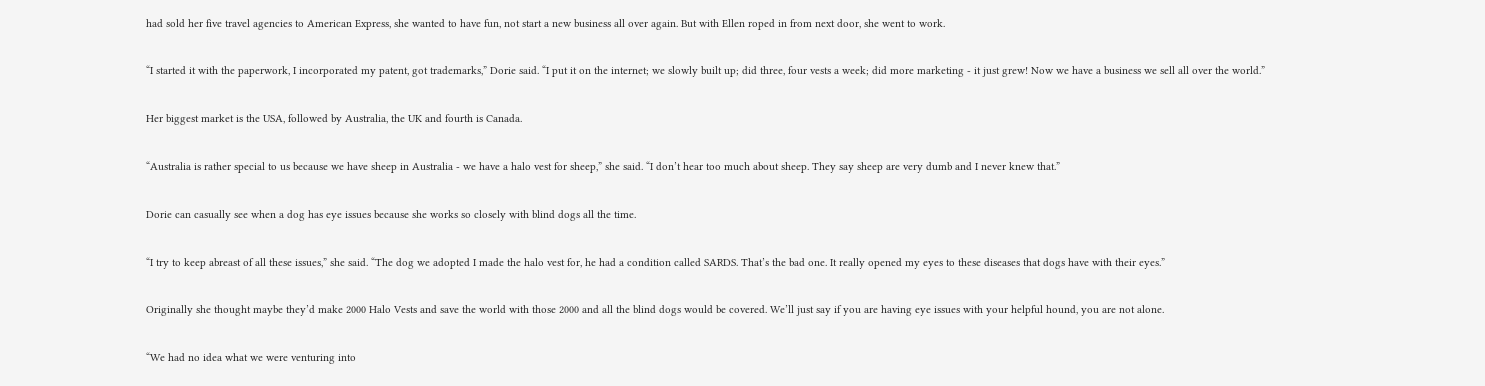had sold her five travel agencies to American Express, she wanted to have fun, not start a new business all over again. But with Ellen roped in from next door, she went to work.

“I started it with the paperwork, I incorporated my patent, got trademarks,” Dorie said. “I put it on the internet; we slowly built up; did three, four vests a week; did more marketing - it just grew! Now we have a business we sell all over the world.”

Her biggest market is the USA, followed by Australia, the UK and fourth is Canada.

“Australia is rather special to us because we have sheep in Australia - we have a halo vest for sheep,” she said. “I don’t hear too much about sheep. They say sheep are very dumb and I never knew that.”

Dorie can casually see when a dog has eye issues because she works so closely with blind dogs all the time.

“I try to keep abreast of all these issues,” she said. “The dog we adopted I made the halo vest for, he had a condition called SARDS. That’s the bad one. It really opened my eyes to these diseases that dogs have with their eyes.”

Originally she thought maybe they’d make 2000 Halo Vests and save the world with those 2000 and all the blind dogs would be covered. We’ll just say if you are having eye issues with your helpful hound, you are not alone.

“We had no idea what we were venturing into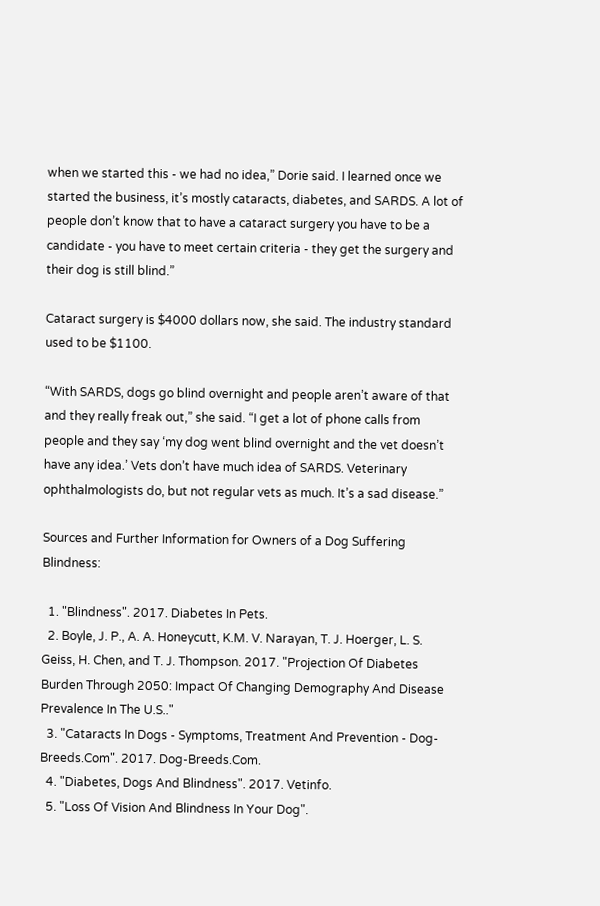when we started this - we had no idea,” Dorie said. I learned once we started the business, it’s mostly cataracts, diabetes, and SARDS. A lot of people don’t know that to have a cataract surgery you have to be a candidate - you have to meet certain criteria - they get the surgery and their dog is still blind.”

Cataract surgery is $4000 dollars now, she said. The industry standard used to be $1100.

“With SARDS, dogs go blind overnight and people aren’t aware of that and they really freak out,” she said. “I get a lot of phone calls from people and they say ‘my dog went blind overnight and the vet doesn’t have any idea.’ Vets don’t have much idea of SARDS. Veterinary ophthalmologists do, but not regular vets as much. It’s a sad disease.”

Sources and Further Information for Owners of a Dog Suffering Blindness:

  1. "Blindness". 2017. Diabetes In Pets.
  2. Boyle, J. P., A. A. Honeycutt, K.M. V. Narayan, T. J. Hoerger, L. S. Geiss, H. Chen, and T. J. Thompson. 2017. "Projection Of Diabetes Burden Through 2050: Impact Of Changing Demography And Disease Prevalence In The U.S.."
  3. "Cataracts In Dogs - Symptoms, Treatment And Prevention - Dog-Breeds.Com". 2017. Dog-Breeds.Com.
  4. "Diabetes, Dogs And Blindness". 2017. Vetinfo.
  5. "Loss Of Vision And Blindness In Your Dog".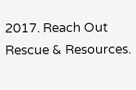2017. Reach Out Rescue & Resources.